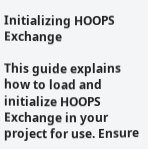Initializing HOOPS Exchange

This guide explains how to load and initialize HOOPS Exchange in your project for use. Ensure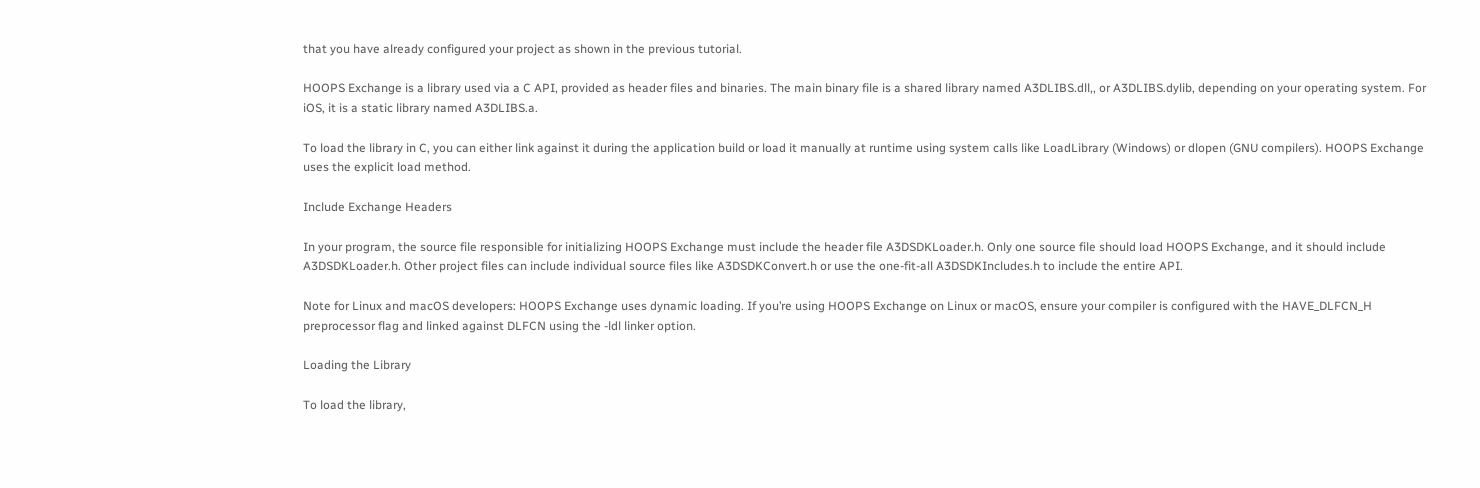that you have already configured your project as shown in the previous tutorial.

HOOPS Exchange is a library used via a C API, provided as header files and binaries. The main binary file is a shared library named A3DLIBS.dll,, or A3DLIBS.dylib, depending on your operating system. For iOS, it is a static library named A3DLIBS.a.

To load the library in C, you can either link against it during the application build or load it manually at runtime using system calls like LoadLibrary (Windows) or dlopen (GNU compilers). HOOPS Exchange uses the explicit load method.

Include Exchange Headers

In your program, the source file responsible for initializing HOOPS Exchange must include the header file A3DSDKLoader.h. Only one source file should load HOOPS Exchange, and it should include A3DSDKLoader.h. Other project files can include individual source files like A3DSDKConvert.h or use the one-fit-all A3DSDKIncludes.h to include the entire API.

Note for Linux and macOS developers: HOOPS Exchange uses dynamic loading. If you’re using HOOPS Exchange on Linux or macOS, ensure your compiler is configured with the HAVE_DLFCN_H preprocessor flag and linked against DLFCN using the -ldl linker option.

Loading the Library

To load the library,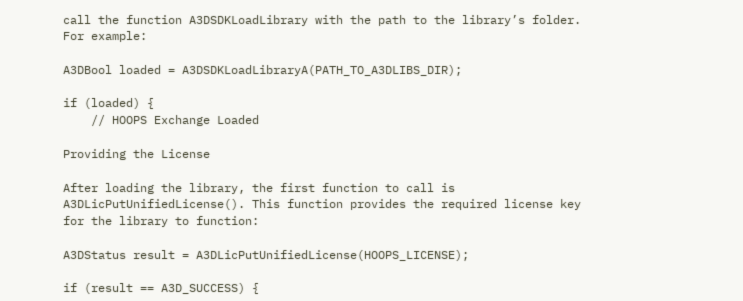call the function A3DSDKLoadLibrary with the path to the library’s folder. For example:

A3DBool loaded = A3DSDKLoadLibraryA(PATH_TO_A3DLIBS_DIR);

if (loaded) {
    // HOOPS Exchange Loaded

Providing the License

After loading the library, the first function to call is A3DLicPutUnifiedLicense(). This function provides the required license key for the library to function:

A3DStatus result = A3DLicPutUnifiedLicense(HOOPS_LICENSE);

if (result == A3D_SUCCESS) {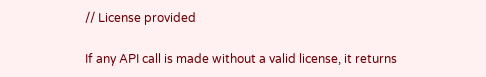// License provided

If any API call is made without a valid license, it returns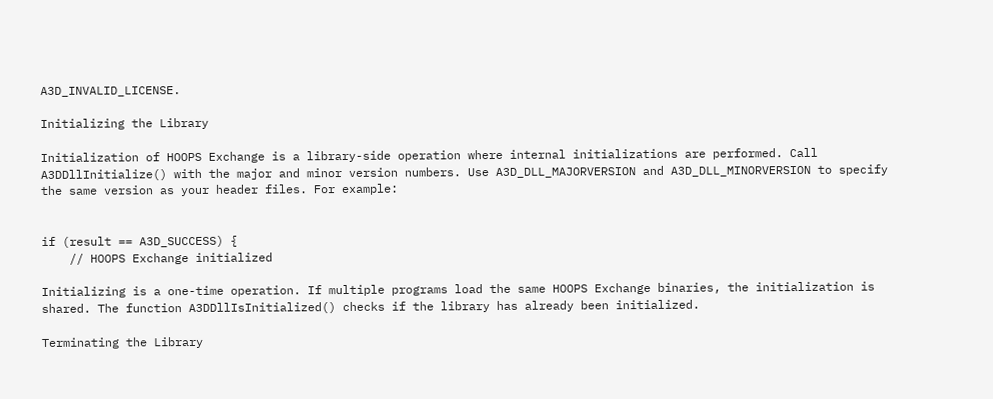A3D_INVALID_LICENSE.

Initializing the Library

Initialization of HOOPS Exchange is a library-side operation where internal initializations are performed. Call A3DDllInitialize() with the major and minor version numbers. Use A3D_DLL_MAJORVERSION and A3D_DLL_MINORVERSION to specify the same version as your header files. For example:


if (result == A3D_SUCCESS) {
    // HOOPS Exchange initialized

Initializing is a one-time operation. If multiple programs load the same HOOPS Exchange binaries, the initialization is shared. The function A3DDllIsInitialized() checks if the library has already been initialized.

Terminating the Library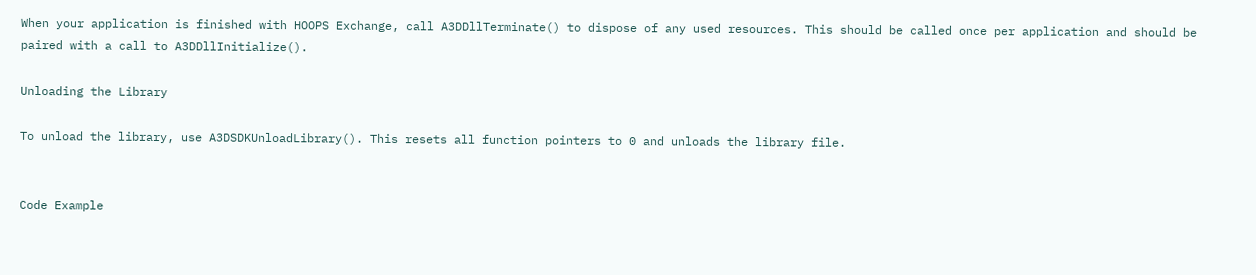When your application is finished with HOOPS Exchange, call A3DDllTerminate() to dispose of any used resources. This should be called once per application and should be paired with a call to A3DDllInitialize().

Unloading the Library

To unload the library, use A3DSDKUnloadLibrary(). This resets all function pointers to 0 and unloads the library file.


Code Example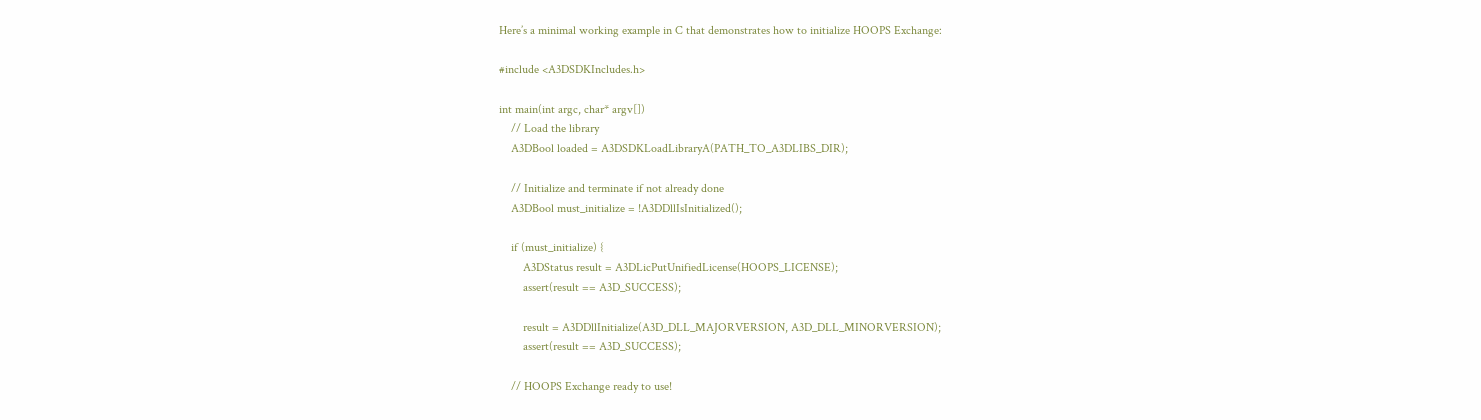Here’s a minimal working example in C that demonstrates how to initialize HOOPS Exchange:

#include <A3DSDKIncludes.h>

int main(int argc, char* argv[])
    // Load the library
    A3DBool loaded = A3DSDKLoadLibraryA(PATH_TO_A3DLIBS_DIR);

    // Initialize and terminate if not already done
    A3DBool must_initialize = !A3DDllIsInitialized();

    if (must_initialize) {
        A3DStatus result = A3DLicPutUnifiedLicense(HOOPS_LICENSE);
        assert(result == A3D_SUCCESS);

        result = A3DDllInitialize(A3D_DLL_MAJORVERSION, A3D_DLL_MINORVERSION);
        assert(result == A3D_SUCCESS);

    // HOOPS Exchange ready to use!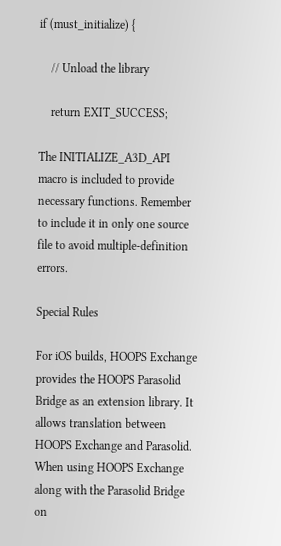if (must_initialize) {

    // Unload the library

    return EXIT_SUCCESS;

The INITIALIZE_A3D_API macro is included to provide necessary functions. Remember to include it in only one source file to avoid multiple-definition errors.

Special Rules

For iOS builds, HOOPS Exchange provides the HOOPS Parasolid Bridge as an extension library. It allows translation between HOOPS Exchange and Parasolid. When using HOOPS Exchange along with the Parasolid Bridge on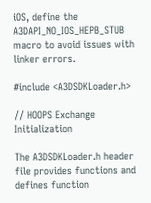iOS, define the A3DAPI_NO_IOS_HEPB_STUB macro to avoid issues with linker errors.

#include <A3DSDKLoader.h>

// HOOPS Exchange Initialization

The A3DSDKLoader.h header file provides functions and defines function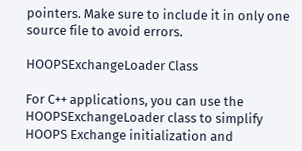pointers. Make sure to include it in only one source file to avoid errors.

HOOPSExchangeLoader Class

For C++ applications, you can use the HOOPSExchangeLoader class to simplify HOOPS Exchange initialization and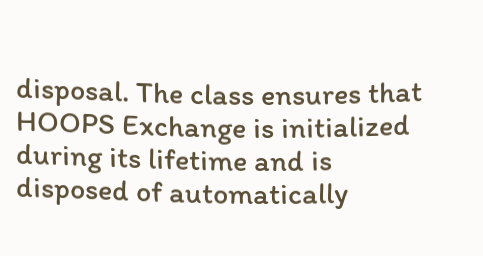disposal. The class ensures that HOOPS Exchange is initialized during its lifetime and is disposed of automatically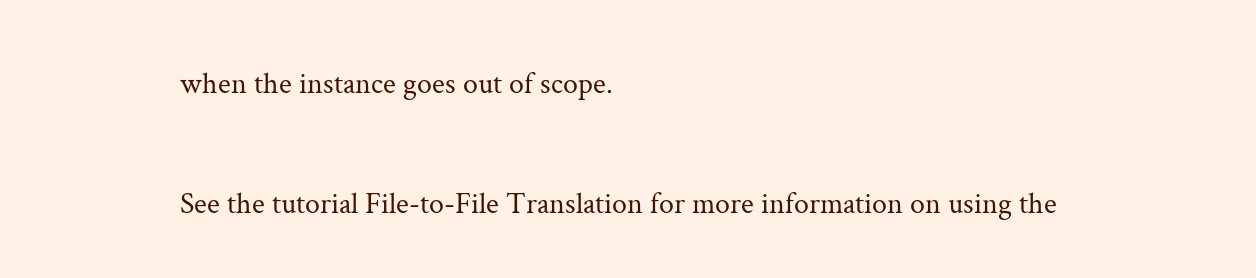when the instance goes out of scope.

See the tutorial File-to-File Translation for more information on using the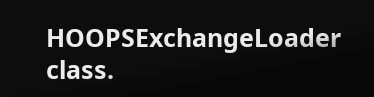HOOPSExchangeLoader class.